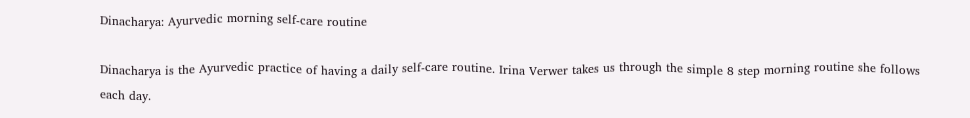Dinacharya: Ayurvedic morning self-care routine

Dinacharya is the Ayurvedic practice of having a daily self-care routine. Irina Verwer takes us through the simple 8 step morning routine she follows each day.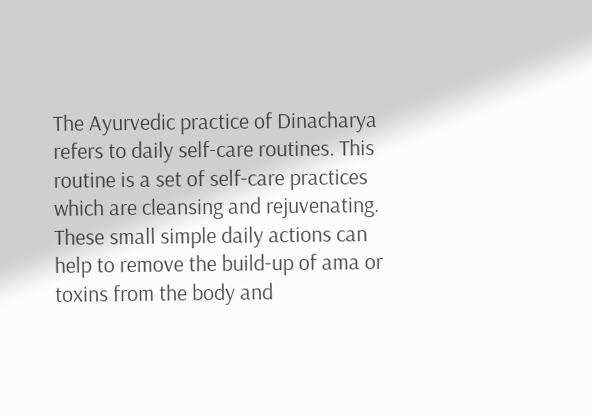The Ayurvedic practice of Dinacharya refers to daily self-care routines. This routine is a set of self-care practices which are cleansing and rejuvenating. These small simple daily actions can help to remove the build-up of ama or toxins from the body and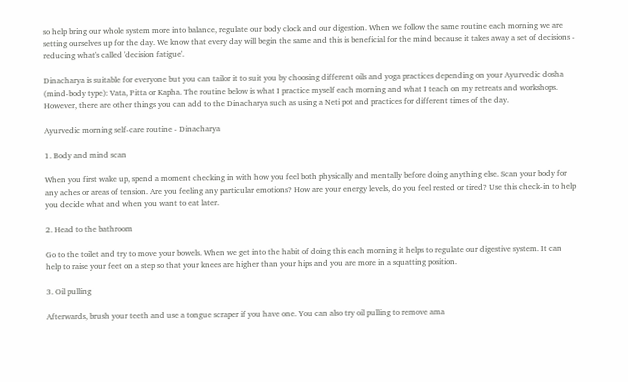so help bring our whole system more into balance, regulate our body clock and our digestion. When we follow the same routine each morning we are setting ourselves up for the day. We know that every day will begin the same and this is beneficial for the mind because it takes away a set of decisions - reducing what's called 'decision fatigue'.

Dinacharya is suitable for everyone but you can tailor it to suit you by choosing different oils and yoga practices depending on your Ayurvedic dosha (mind-body type): Vata, Pitta or Kapha. The routine below is what I practice myself each morning and what I teach on my retreats and workshops. However, there are other things you can add to the Dinacharya such as using a Neti pot and practices for different times of the day.

Ayurvedic morning self-care routine - Dinacharya

1. Body and mind scan

When you first wake up, spend a moment checking in with how you feel both physically and mentally before doing anything else. Scan your body for any aches or areas of tension. Are you feeling any particular emotions? How are your energy levels, do you feel rested or tired? Use this check-in to help you decide what and when you want to eat later.

2. Head to the bathroom

Go to the toilet and try to move your bowels. When we get into the habit of doing this each morning it helps to regulate our digestive system. It can help to raise your feet on a step so that your knees are higher than your hips and you are more in a squatting position.

3. Oil pulling

Afterwards, brush your teeth and use a tongue scraper if you have one. You can also try oil pulling to remove ama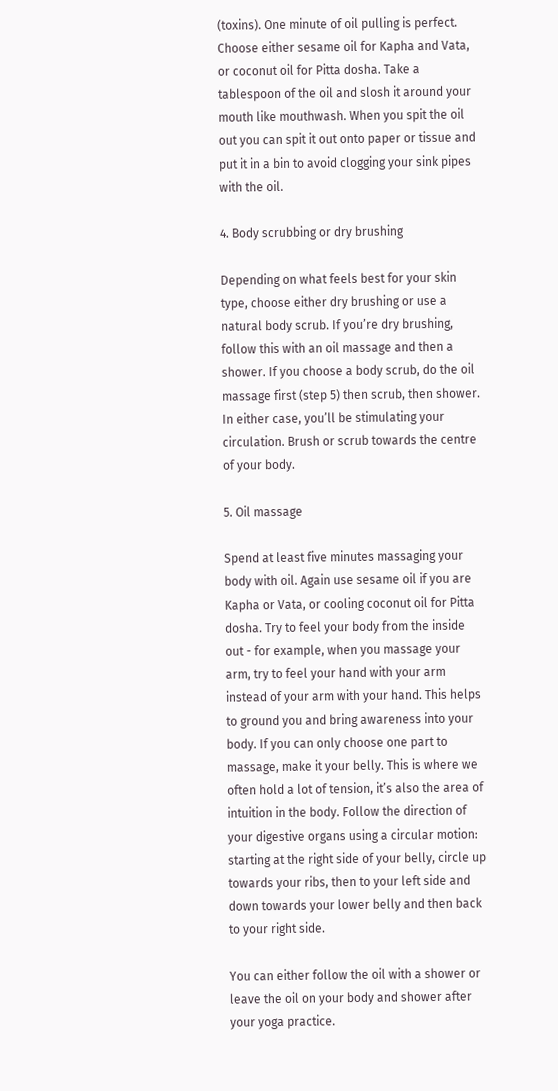(toxins). One minute of oil pulling is perfect. Choose either sesame oil for Kapha and Vata, or coconut oil for Pitta dosha. Take a tablespoon of the oil and slosh it around your mouth like mouthwash. When you spit the oil out you can spit it out onto paper or tissue and put it in a bin to avoid clogging your sink pipes with the oil.

4. Body scrubbing or dry brushing

Depending on what feels best for your skin type, choose either dry brushing or use a natural body scrub. If you’re dry brushing, follow this with an oil massage and then a shower. If you choose a body scrub, do the oil massage first (step 5) then scrub, then shower. In either case, you’ll be stimulating your circulation. Brush or scrub towards the centre of your body.

5. Oil massage

Spend at least five minutes massaging your body with oil. Again use sesame oil if you are Kapha or Vata, or cooling coconut oil for Pitta dosha. Try to feel your body from the inside out - for example, when you massage your arm, try to feel your hand with your arm instead of your arm with your hand. This helps to ground you and bring awareness into your body. If you can only choose one part to massage, make it your belly. This is where we often hold a lot of tension, it’s also the area of intuition in the body. Follow the direction of your digestive organs using a circular motion: starting at the right side of your belly, circle up towards your ribs, then to your left side and down towards your lower belly and then back to your right side.

You can either follow the oil with a shower or leave the oil on your body and shower after your yoga practice.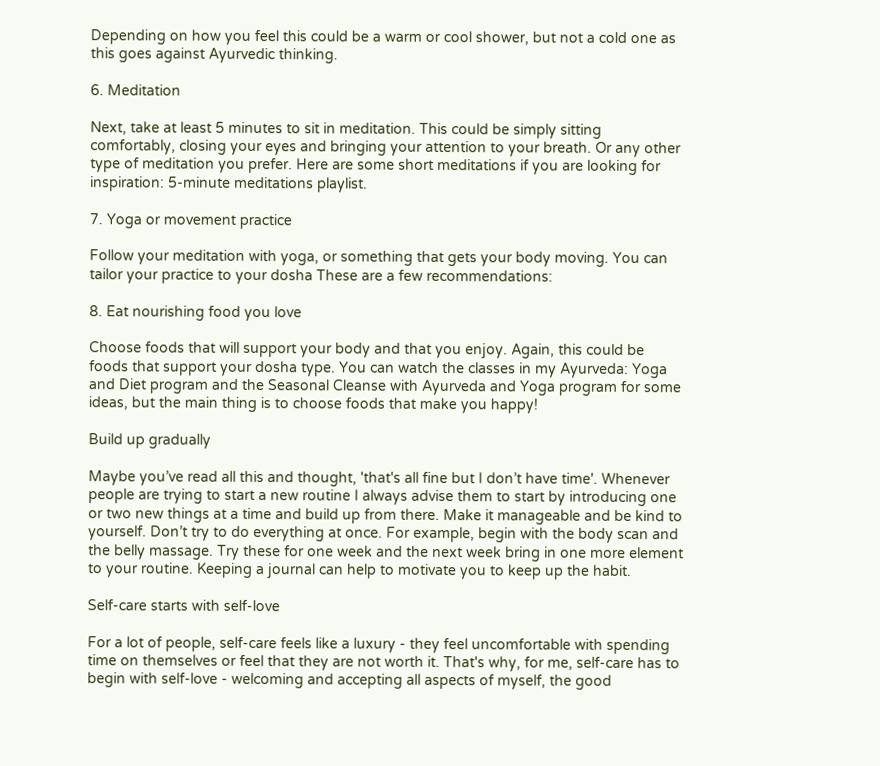Depending on how you feel this could be a warm or cool shower, but not a cold one as this goes against Ayurvedic thinking.

6. Meditation

Next, take at least 5 minutes to sit in meditation. This could be simply sitting comfortably, closing your eyes and bringing your attention to your breath. Or any other type of meditation you prefer. Here are some short meditations if you are looking for inspiration: 5-minute meditations playlist.

7. Yoga or movement practice

Follow your meditation with yoga, or something that gets your body moving. You can tailor your practice to your dosha These are a few recommendations:

8. Eat nourishing food you love

Choose foods that will support your body and that you enjoy. Again, this could be foods that support your dosha type. You can watch the classes in my Ayurveda: Yoga and Diet program and the Seasonal Cleanse with Ayurveda and Yoga program for some ideas, but the main thing is to choose foods that make you happy!

Build up gradually

Maybe you’ve read all this and thought, 'that's all fine but I don’t have time'. Whenever people are trying to start a new routine I always advise them to start by introducing one or two new things at a time and build up from there. Make it manageable and be kind to yourself. Don’t try to do everything at once. For example, begin with the body scan and the belly massage. Try these for one week and the next week bring in one more element to your routine. Keeping a journal can help to motivate you to keep up the habit.

Self-care starts with self-love

For a lot of people, self-care feels like a luxury - they feel uncomfortable with spending time on themselves or feel that they are not worth it. That's why, for me, self-care has to begin with self-love - welcoming and accepting all aspects of myself, the good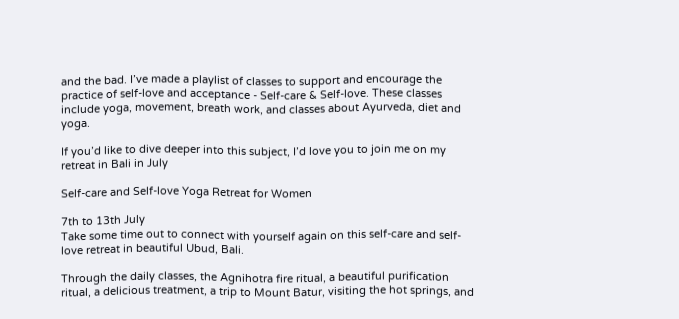and the bad. I’ve made a playlist of classes to support and encourage the practice of self-love and acceptance - Self-care & Self-love. These classes include yoga, movement, breath work, and classes about Ayurveda, diet and yoga.

If you’d like to dive deeper into this subject, I’d love you to join me on my retreat in Bali in July

Self-care and Self-love Yoga Retreat for Women

7th to 13th July
Take some time out to connect with yourself again on this self-care and self-love retreat in beautiful Ubud, Bali.

Through the daily classes, the Agnihotra fire ritual, a beautiful purification ritual, a delicious treatment, a trip to Mount Batur, visiting the hot springs, and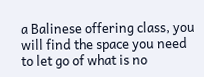a Balinese offering class, you will find the space you need to let go of what is no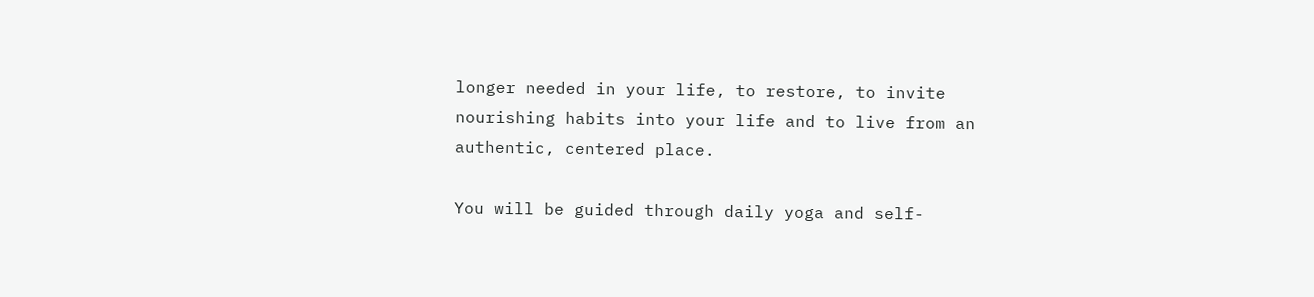longer needed in your life, to restore, to invite nourishing habits into your life and to live from an authentic, centered place.

You will be guided through daily yoga and self-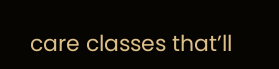care classes that’ll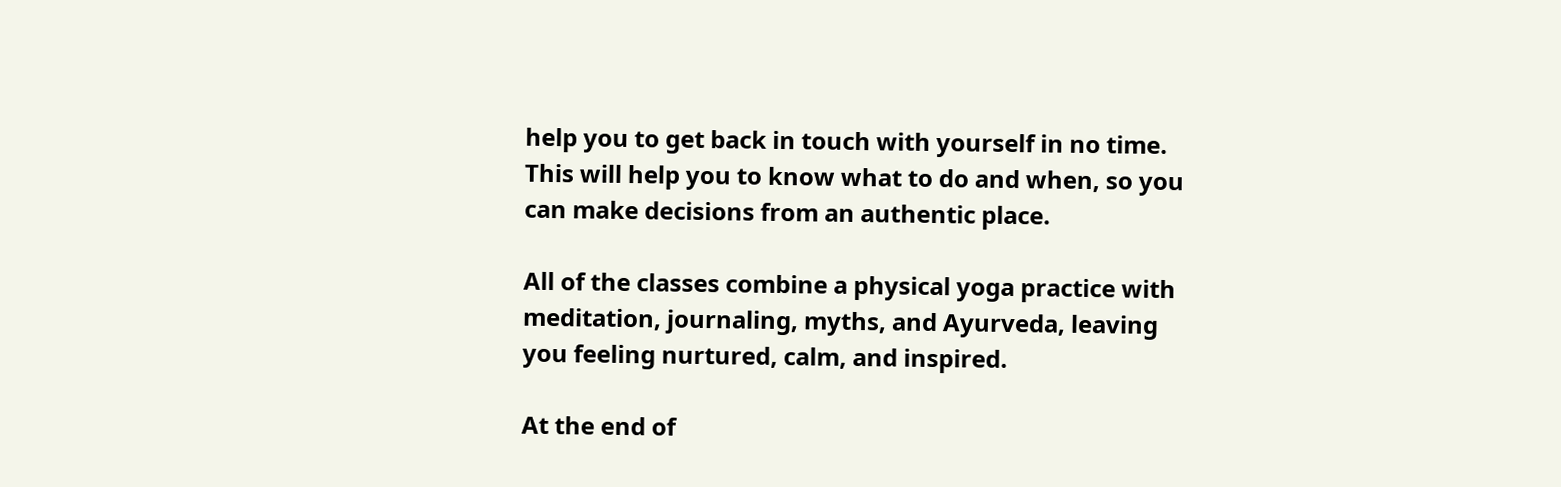help you to get back in touch with yourself in no time. This will help you to know what to do and when, so you can make decisions from an authentic place.

All of the classes combine a physical yoga practice with meditation, journaling, myths, and Ayurveda, leaving you feeling nurtured, calm, and inspired.

At the end of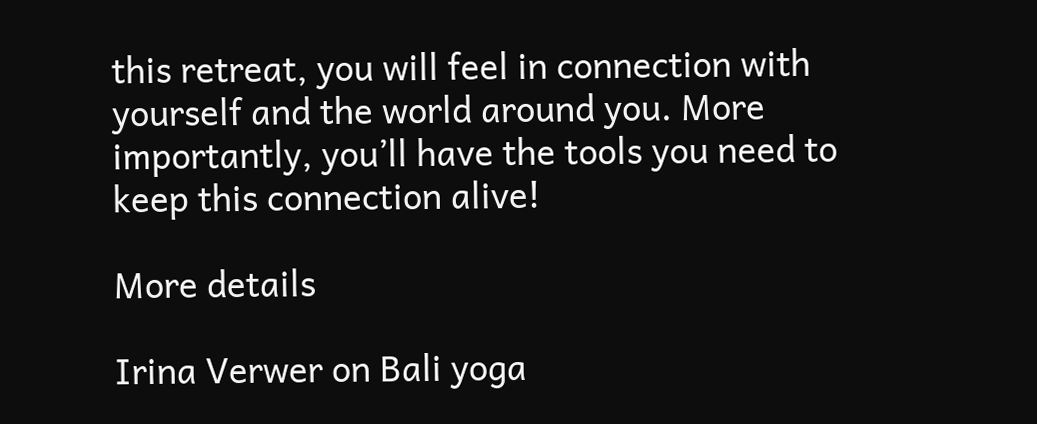this retreat, you will feel in connection with yourself and the world around you. More importantly, you’ll have the tools you need to keep this connection alive!

More details

Irina Verwer on Bali yoga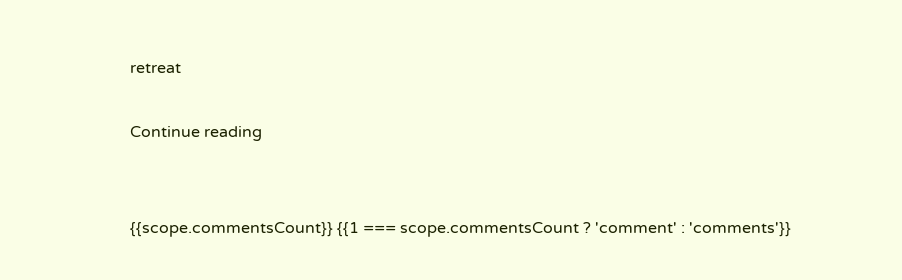retreat

Continue reading


{{scope.commentsCount}} {{1 === scope.commentsCount ? 'comment' : 'comments'}}